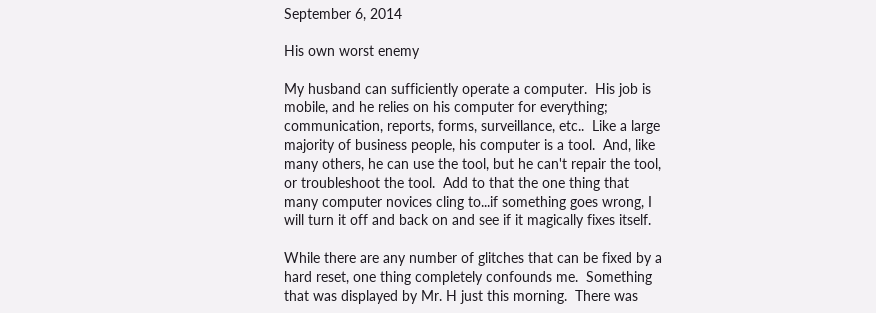September 6, 2014

His own worst enemy

My husband can sufficiently operate a computer.  His job is mobile, and he relies on his computer for everything; communication, reports, forms, surveillance, etc..  Like a large majority of business people, his computer is a tool.  And, like many others, he can use the tool, but he can't repair the tool, or troubleshoot the tool.  Add to that the one thing that many computer novices cling to...if something goes wrong, I will turn it off and back on and see if it magically fixes itself.

While there are any number of glitches that can be fixed by a hard reset, one thing completely confounds me.  Something that was displayed by Mr. H just this morning.  There was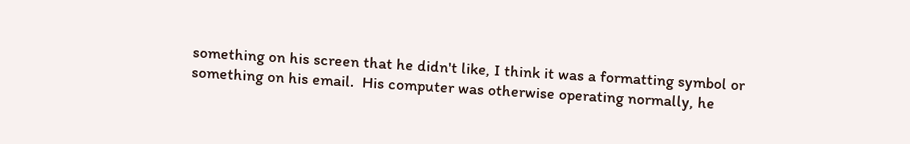something on his screen that he didn't like, I think it was a formatting symbol or something on his email.  His computer was otherwise operating normally, he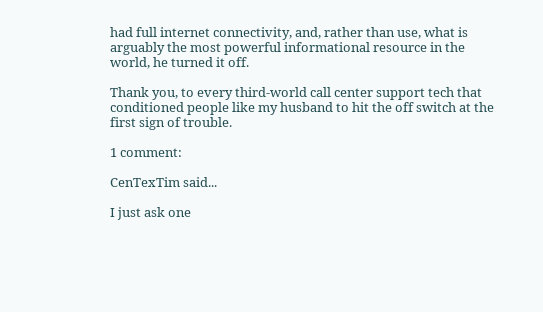had full internet connectivity, and, rather than use, what is arguably the most powerful informational resource in the world, he turned it off.

Thank you, to every third-world call center support tech that conditioned people like my husband to hit the off switch at the first sign of trouble.

1 comment:

CenTexTim said...

I just ask one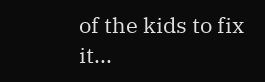of the kids to fix it...